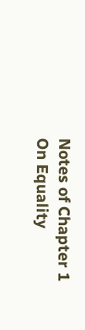Notes of Chapter 1 On Equality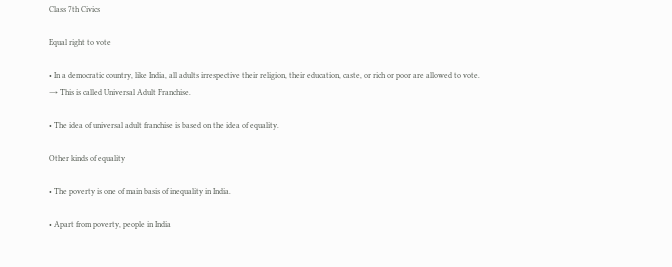Class 7th Civics

Equal right to vote

• In a democratic country, like India, all adults irrespective their religion, their education, caste, or rich or poor are allowed to vote.
→ This is called Universal Adult Franchise.

• The idea of universal adult franchise is based on the idea of equality.

Other kinds of equality

• The poverty is one of main basis of inequality in India.

• Apart from poverty, people in India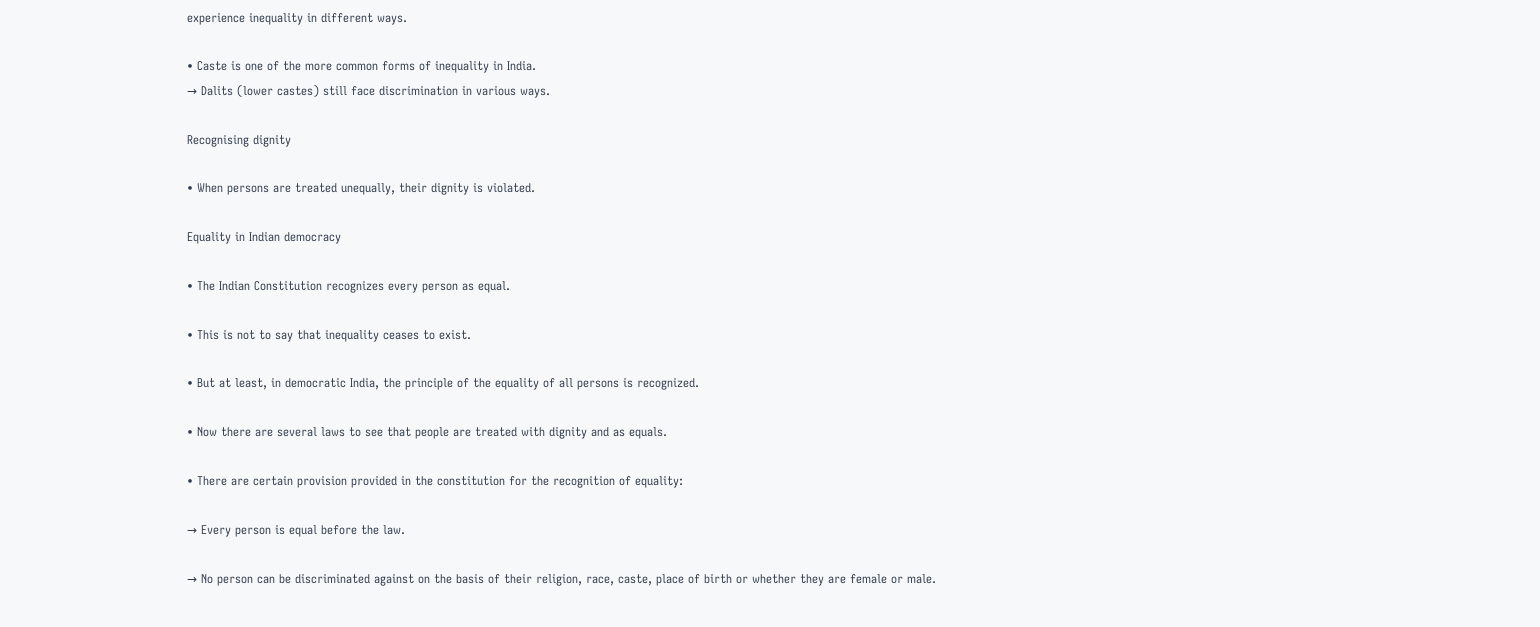experience inequality in different ways.

• Caste is one of the more common forms of inequality in India.
→ Dalits (lower castes) still face discrimination in various ways.

Recognising dignity

• When persons are treated unequally, their dignity is violated.

Equality in Indian democracy

• The Indian Constitution recognizes every person as equal.

• This is not to say that inequality ceases to exist.

• But at least, in democratic India, the principle of the equality of all persons is recognized.

• Now there are several laws to see that people are treated with dignity and as equals.

• There are certain provision provided in the constitution for the recognition of equality:

→ Every person is equal before the law.

→ No person can be discriminated against on the basis of their religion, race, caste, place of birth or whether they are female or male.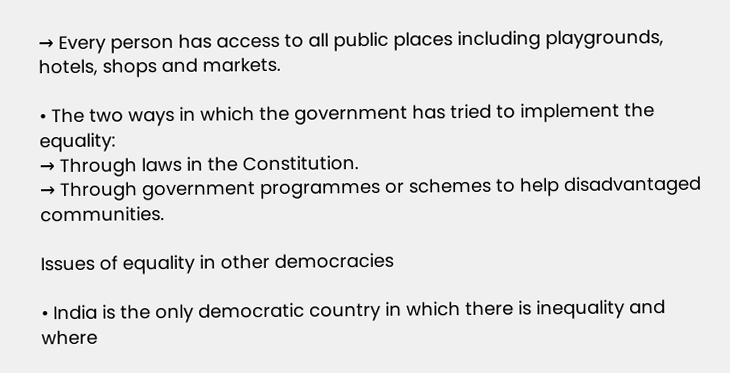→ Every person has access to all public places including playgrounds, hotels, shops and markets.

• The two ways in which the government has tried to implement the equality:
→ Through laws in the Constitution.
→ Through government programmes or schemes to help disadvantaged communities.

Issues of equality in other democracies

• India is the only democratic country in which there is inequality and where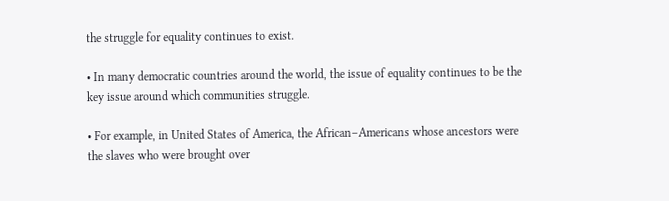the struggle for equality continues to exist.

• In many democratic countries around the world, the issue of equality continues to be the key issue around which communities struggle.

• For example, in United States of America, the African–Americans whose ancestors were the slaves who were brought over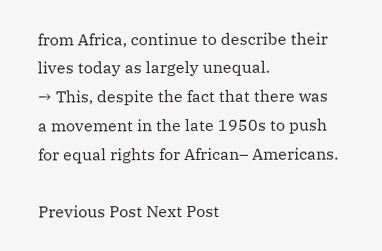from Africa, continue to describe their lives today as largely unequal.
→ This, despite the fact that there was a movement in the late 1950s to push for equal rights for African– Americans.

Previous Post Next Post